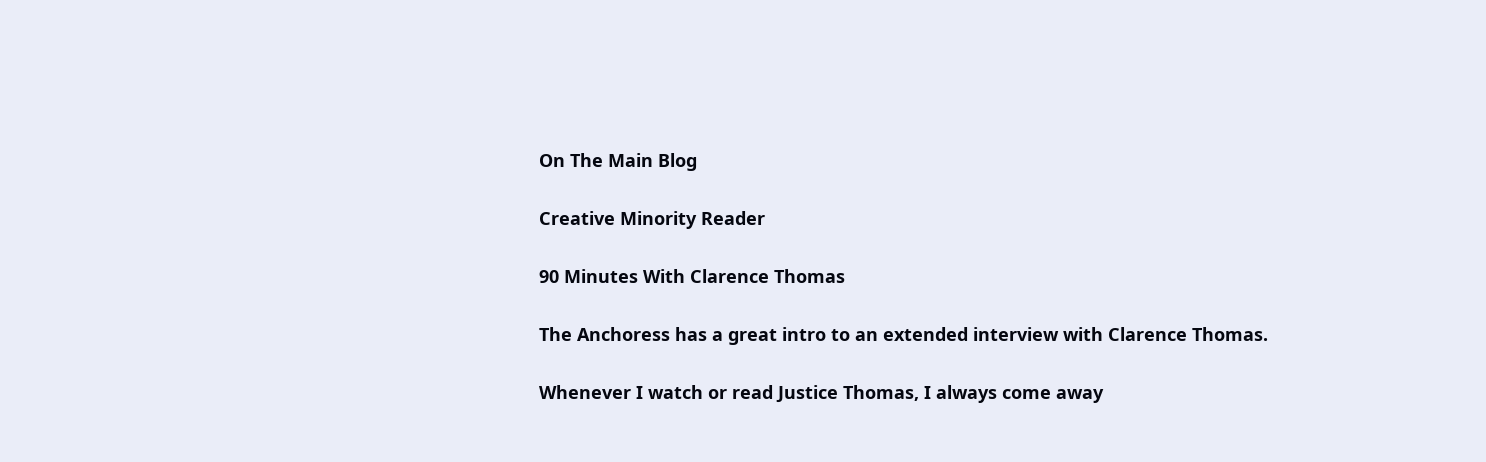On The Main Blog

Creative Minority Reader

90 Minutes With Clarence Thomas

The Anchoress has a great intro to an extended interview with Clarence Thomas.

Whenever I watch or read Justice Thomas, I always come away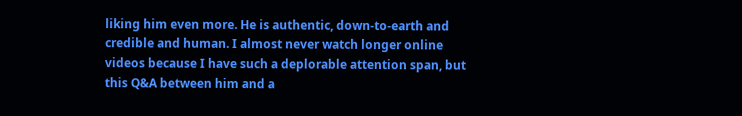liking him even more. He is authentic, down-to-earth and credible and human. I almost never watch longer online videos because I have such a deplorable attention span, but this Q&A between him and a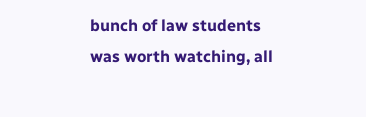bunch of law students was worth watching, all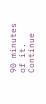90 minutes of it.
Continue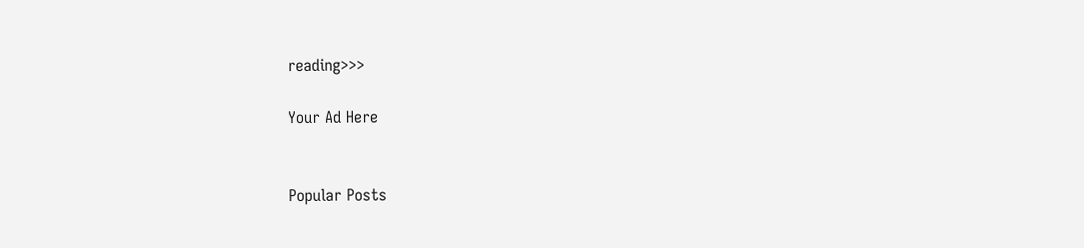reading>>>

Your Ad Here


Popular Posts